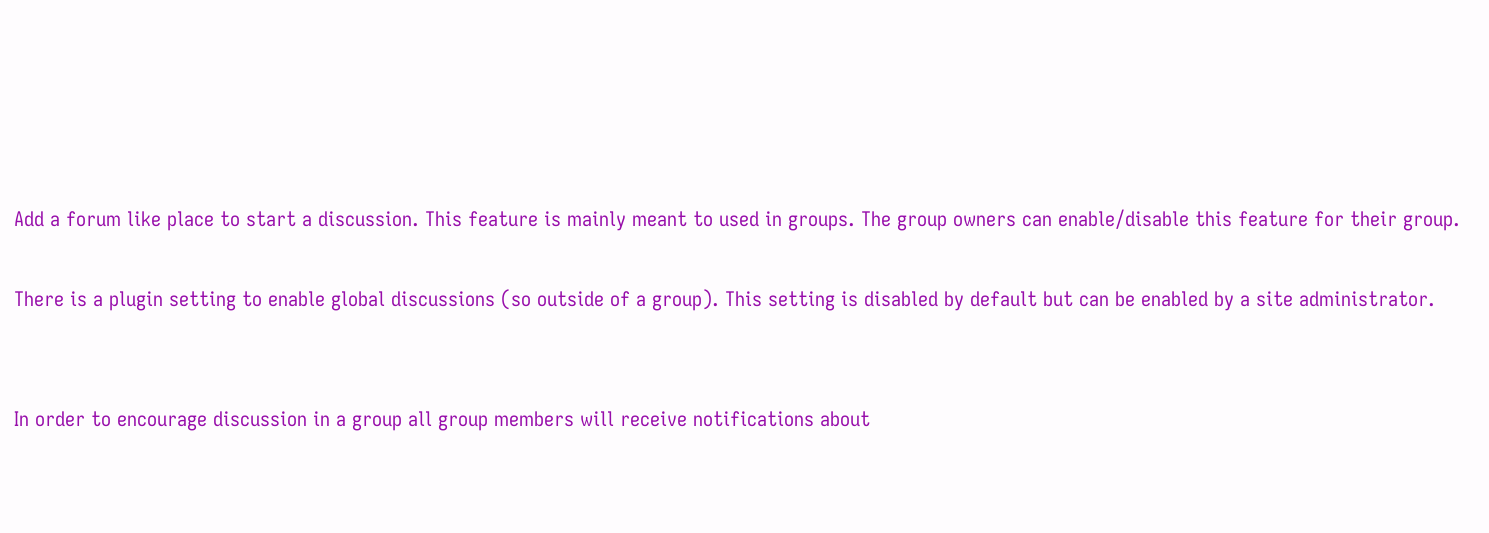Add a forum like place to start a discussion. This feature is mainly meant to used in groups. The group owners can enable/disable this feature for their group.

There is a plugin setting to enable global discussions (so outside of a group). This setting is disabled by default but can be enabled by a site administrator.


In order to encourage discussion in a group all group members will receive notifications about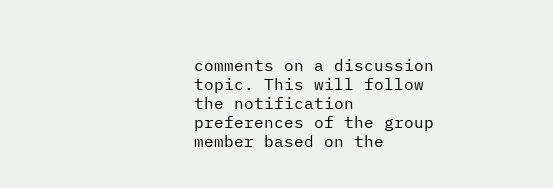comments on a discussion topic. This will follow the notification preferences of the group member based on the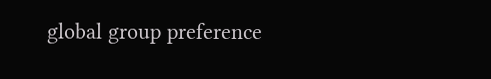global group preference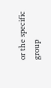or the specific group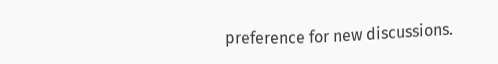preference for new discussions.